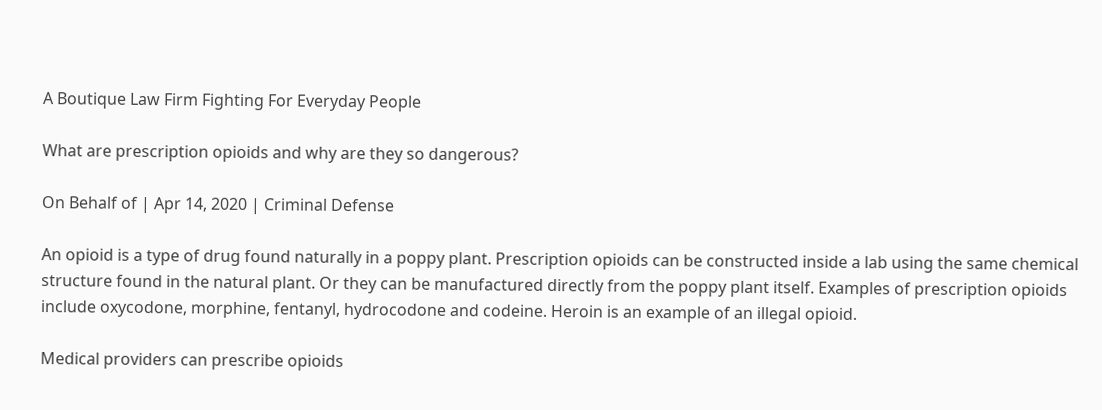A Boutique Law Firm Fighting For Everyday People

What are prescription opioids and why are they so dangerous?

On Behalf of | Apr 14, 2020 | Criminal Defense

An opioid is a type of drug found naturally in a poppy plant. Prescription opioids can be constructed inside a lab using the same chemical structure found in the natural plant. Or they can be manufactured directly from the poppy plant itself. Examples of prescription opioids include oxycodone, morphine, fentanyl, hydrocodone and codeine. Heroin is an example of an illegal opioid.

Medical providers can prescribe opioids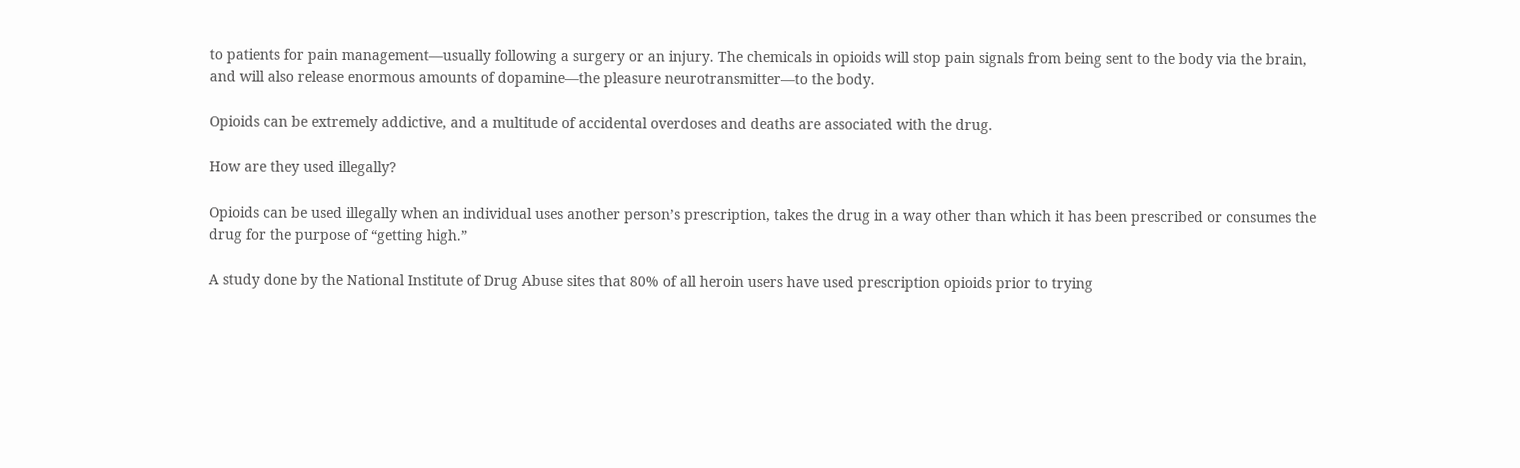to patients for pain management—usually following a surgery or an injury. The chemicals in opioids will stop pain signals from being sent to the body via the brain, and will also release enormous amounts of dopamine—the pleasure neurotransmitter—to the body.

Opioids can be extremely addictive, and a multitude of accidental overdoses and deaths are associated with the drug.

How are they used illegally?

Opioids can be used illegally when an individual uses another person’s prescription, takes the drug in a way other than which it has been prescribed or consumes the drug for the purpose of “getting high.”

A study done by the National Institute of Drug Abuse sites that 80% of all heroin users have used prescription opioids prior to trying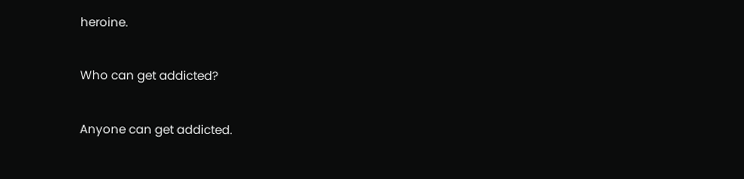heroine.

Who can get addicted?

Anyone can get addicted.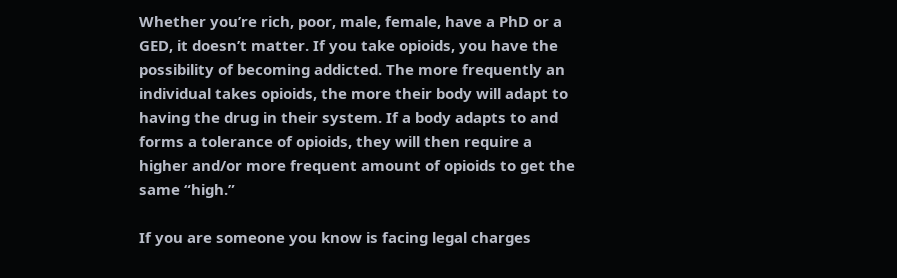Whether you’re rich, poor, male, female, have a PhD or a GED, it doesn’t matter. If you take opioids, you have the possibility of becoming addicted. The more frequently an individual takes opioids, the more their body will adapt to having the drug in their system. If a body adapts to and forms a tolerance of opioids, they will then require a higher and/or more frequent amount of opioids to get the same “high.”

If you are someone you know is facing legal charges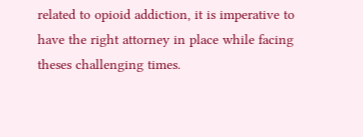related to opioid addiction, it is imperative to have the right attorney in place while facing theses challenging times.